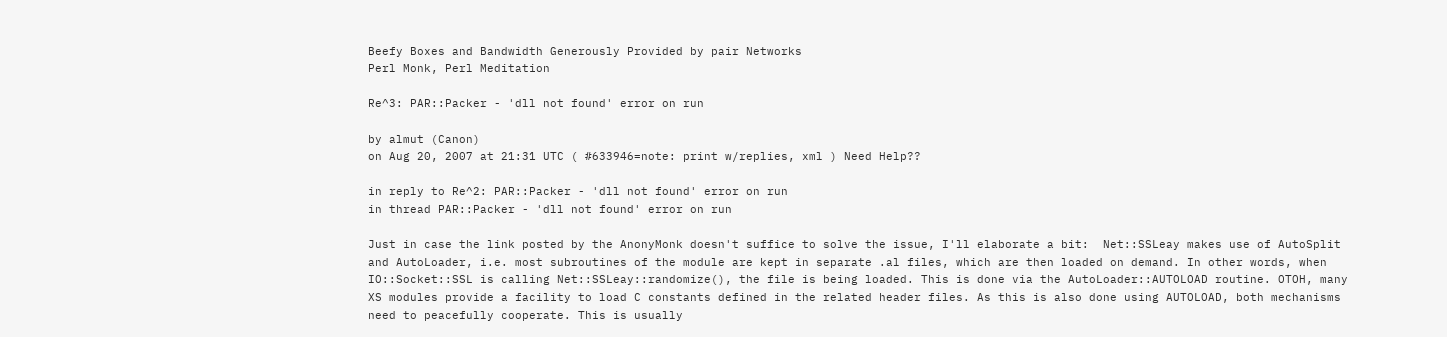Beefy Boxes and Bandwidth Generously Provided by pair Networks
Perl Monk, Perl Meditation

Re^3: PAR::Packer - 'dll not found' error on run

by almut (Canon)
on Aug 20, 2007 at 21:31 UTC ( #633946=note: print w/replies, xml ) Need Help??

in reply to Re^2: PAR::Packer - 'dll not found' error on run
in thread PAR::Packer - 'dll not found' error on run

Just in case the link posted by the AnonyMonk doesn't suffice to solve the issue, I'll elaborate a bit:  Net::SSLeay makes use of AutoSplit and AutoLoader, i.e. most subroutines of the module are kept in separate .al files, which are then loaded on demand. In other words, when IO::Socket::SSL is calling Net::SSLeay::randomize(), the file is being loaded. This is done via the AutoLoader::AUTOLOAD routine. OTOH, many XS modules provide a facility to load C constants defined in the related header files. As this is also done using AUTOLOAD, both mechanisms need to peacefully cooperate. This is usually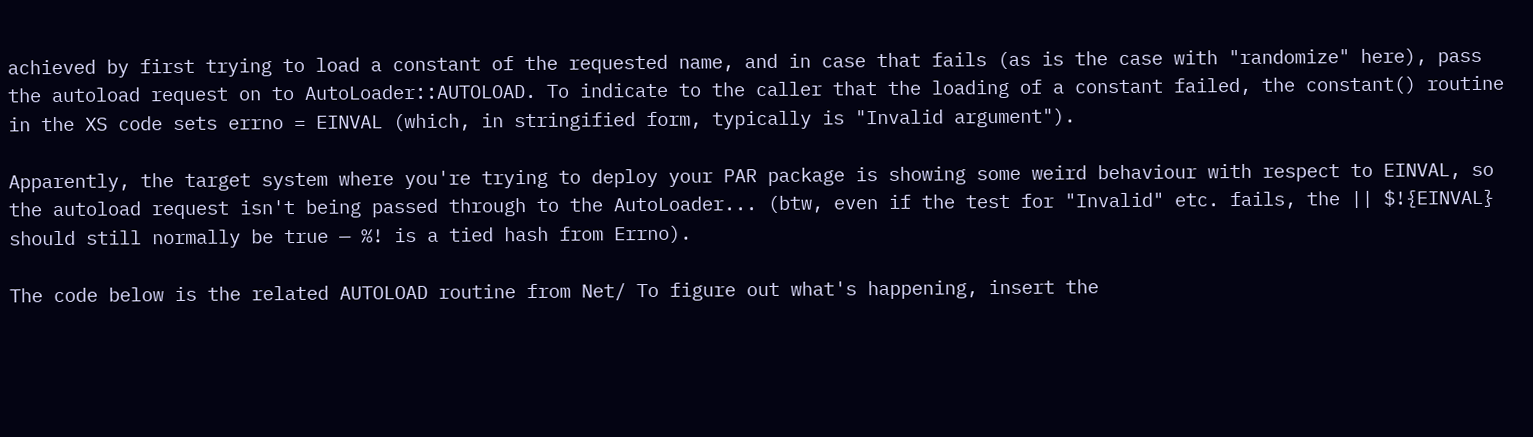achieved by first trying to load a constant of the requested name, and in case that fails (as is the case with "randomize" here), pass the autoload request on to AutoLoader::AUTOLOAD. To indicate to the caller that the loading of a constant failed, the constant() routine in the XS code sets errno = EINVAL (which, in stringified form, typically is "Invalid argument").

Apparently, the target system where you're trying to deploy your PAR package is showing some weird behaviour with respect to EINVAL, so the autoload request isn't being passed through to the AutoLoader... (btw, even if the test for "Invalid" etc. fails, the || $!{EINVAL} should still normally be true — %! is a tied hash from Errno).

The code below is the related AUTOLOAD routine from Net/ To figure out what's happening, insert the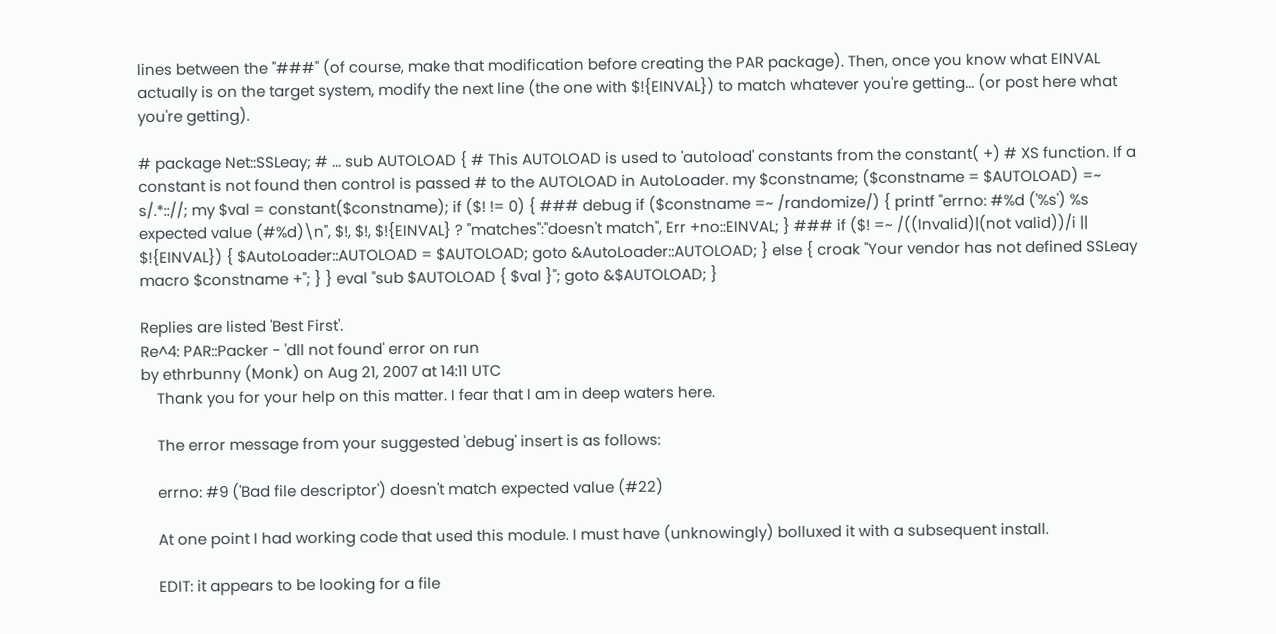lines between the "###" (of course, make that modification before creating the PAR package). Then, once you know what EINVAL actually is on the target system, modify the next line (the one with $!{EINVAL}) to match whatever you're getting... (or post here what you're getting).

# package Net::SSLeay; # ... sub AUTOLOAD { # This AUTOLOAD is used to 'autoload' constants from the constant( +) # XS function. If a constant is not found then control is passed # to the AUTOLOAD in AutoLoader. my $constname; ($constname = $AUTOLOAD) =~ s/.*:://; my $val = constant($constname); if ($! != 0) { ### debug if ($constname =~ /randomize/) { printf "errno: #%d ('%s') %s expected value (#%d)\n", $!, $!, $!{EINVAL} ? "matches":"doesn't match", Err +no::EINVAL; } ### if ($! =~ /((Invalid)|(not valid))/i || $!{EINVAL}) { $AutoLoader::AUTOLOAD = $AUTOLOAD; goto &AutoLoader::AUTOLOAD; } else { croak "Your vendor has not defined SSLeay macro $constname +"; } } eval "sub $AUTOLOAD { $val }"; goto &$AUTOLOAD; }

Replies are listed 'Best First'.
Re^4: PAR::Packer - 'dll not found' error on run
by ethrbunny (Monk) on Aug 21, 2007 at 14:11 UTC
    Thank you for your help on this matter. I fear that I am in deep waters here.

    The error message from your suggested 'debug' insert is as follows:

    errno: #9 ('Bad file descriptor') doesn't match expected value (#22)

    At one point I had working code that used this module. I must have (unknowingly) bolluxed it with a subsequent install.

    EDIT: it appears to be looking for a file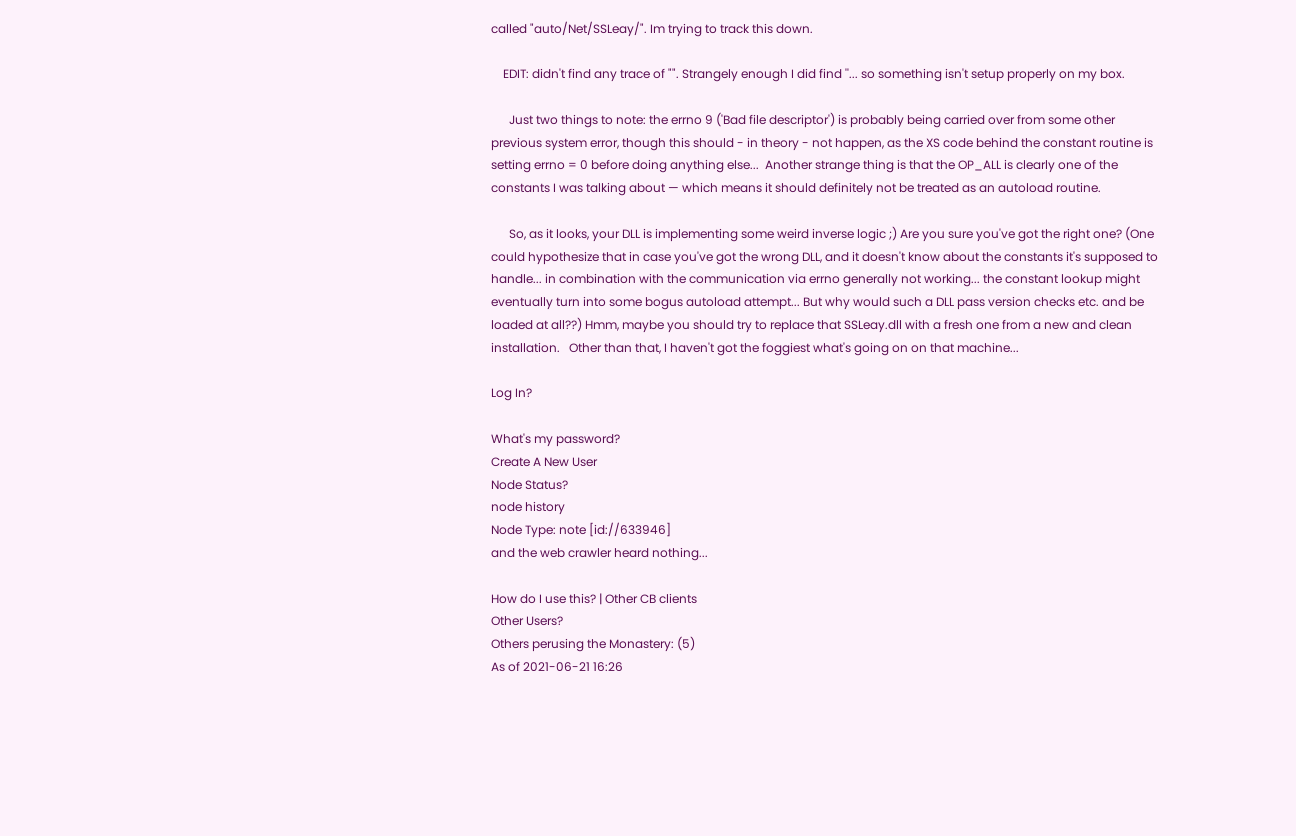called "auto/Net/SSLeay/". Im trying to track this down.

    EDIT: didn't find any trace of "". Strangely enough I did find ''... so something isn't setup properly on my box.

      Just two things to note: the errno 9 ('Bad file descriptor') is probably being carried over from some other previous system error, though this should - in theory - not happen, as the XS code behind the constant routine is setting errno = 0 before doing anything else...  Another strange thing is that the OP_ALL is clearly one of the constants I was talking about — which means it should definitely not be treated as an autoload routine.

      So, as it looks, your DLL is implementing some weird inverse logic ;) Are you sure you've got the right one? (One could hypothesize that in case you've got the wrong DLL, and it doesn't know about the constants it's supposed to handle... in combination with the communication via errno generally not working... the constant lookup might eventually turn into some bogus autoload attempt... But why would such a DLL pass version checks etc. and be loaded at all??) Hmm, maybe you should try to replace that SSLeay.dll with a fresh one from a new and clean installation.   Other than that, I haven't got the foggiest what's going on on that machine...

Log In?

What's my password?
Create A New User
Node Status?
node history
Node Type: note [id://633946]
and the web crawler heard nothing...

How do I use this? | Other CB clients
Other Users?
Others perusing the Monastery: (5)
As of 2021-06-21 16:26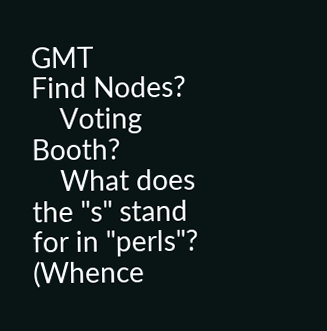GMT
Find Nodes?
    Voting Booth?
    What does the "s" stand for in "perls"? (Whence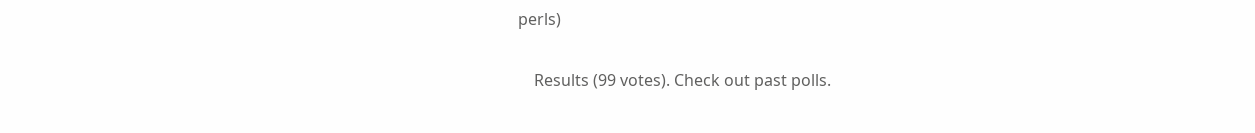perls)

    Results (99 votes). Check out past polls.